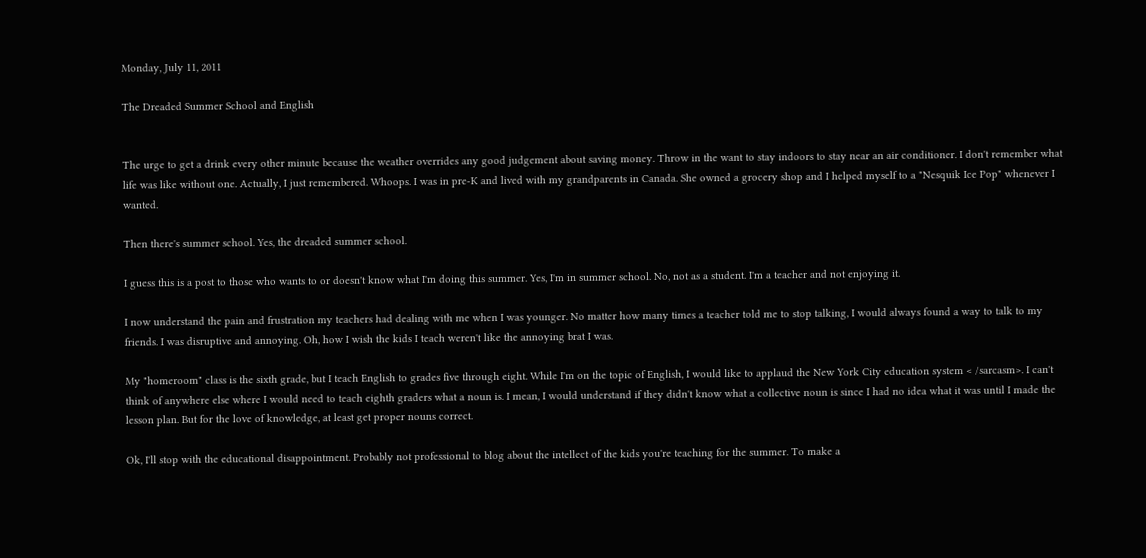Monday, July 11, 2011

The Dreaded Summer School and English


The urge to get a drink every other minute because the weather overrides any good judgement about saving money. Throw in the want to stay indoors to stay near an air conditioner. I don't remember what life was like without one. Actually, I just remembered. Whoops. I was in pre-K and lived with my grandparents in Canada. She owned a grocery shop and I helped myself to a "Nesquik Ice Pop" whenever I wanted.

Then there's summer school. Yes, the dreaded summer school.

I guess this is a post to those who wants to or doesn't know what I'm doing this summer. Yes, I'm in summer school. No, not as a student. I'm a teacher and not enjoying it.

I now understand the pain and frustration my teachers had dealing with me when I was younger. No matter how many times a teacher told me to stop talking, I would always found a way to talk to my friends. I was disruptive and annoying. Oh, how I wish the kids I teach weren't like the annoying brat I was.

My "homeroom" class is the sixth grade, but I teach English to grades five through eight. While I'm on the topic of English, I would like to applaud the New York City education system < /sarcasm>. I can't think of anywhere else where I would need to teach eighth graders what a noun is. I mean, I would understand if they didn't know what a collective noun is since I had no idea what it was until I made the lesson plan. But for the love of knowledge, at least get proper nouns correct.

Ok, I'll stop with the educational disappointment. Probably not professional to blog about the intellect of the kids you're teaching for the summer. To make a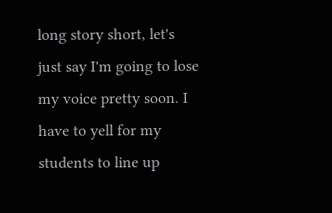long story short, let's just say I'm going to lose my voice pretty soon. I have to yell for my students to line up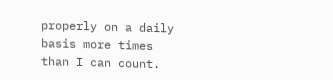properly on a daily basis more times than I can count.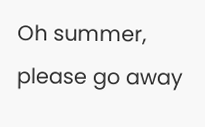Oh summer, please go away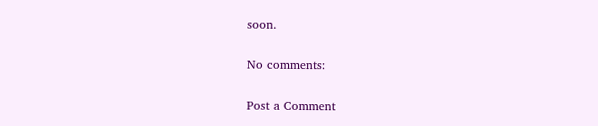soon.

No comments:

Post a Comment